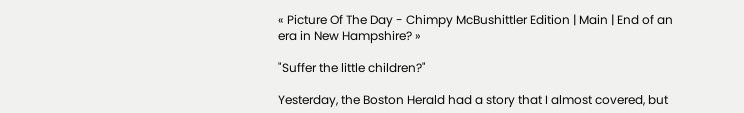« Picture Of The Day - Chimpy McBushittler Edition | Main | End of an era in New Hampshire? »

"Suffer the little children?"

Yesterday, the Boston Herald had a story that I almost covered, but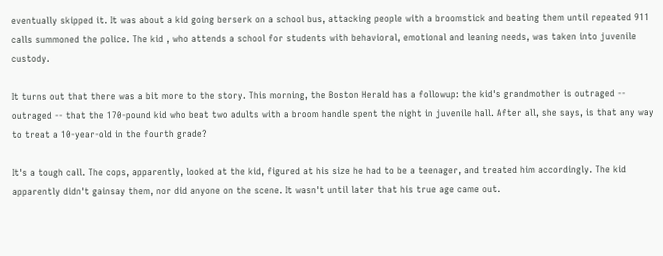eventually skipped it. It was about a kid going berserk on a school bus, attacking people with a broomstick and beating them until repeated 911 calls summoned the police. The kid , who attends a school for students with behavioral, emotional and leaning needs, was taken into juvenile custody.

It turns out that there was a bit more to the story. This morning, the Boston Herald has a followup: the kid's grandmother is outraged -- outraged -- that the 170-pound kid who beat two adults with a broom handle spent the night in juvenile hall. After all, she says, is that any way to treat a 10-year-old in the fourth grade?

It's a tough call. The cops, apparently, looked at the kid, figured at his size he had to be a teenager, and treated him accordingly. The kid apparently didn't gainsay them, nor did anyone on the scene. It wasn't until later that his true age came out.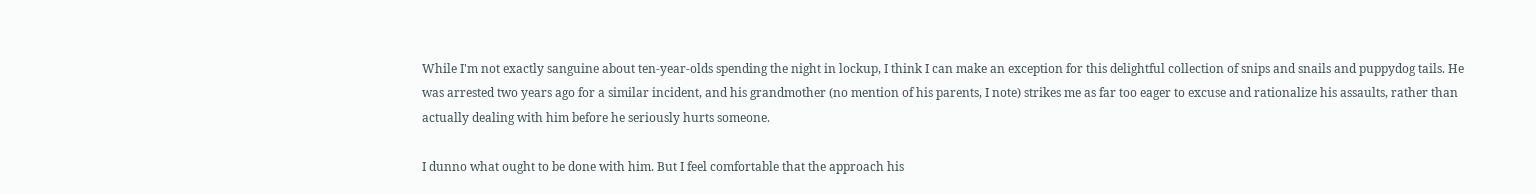While I'm not exactly sanguine about ten-year-olds spending the night in lockup, I think I can make an exception for this delightful collection of snips and snails and puppydog tails. He was arrested two years ago for a similar incident, and his grandmother (no mention of his parents, I note) strikes me as far too eager to excuse and rationalize his assaults, rather than actually dealing with him before he seriously hurts someone.

I dunno what ought to be done with him. But I feel comfortable that the approach his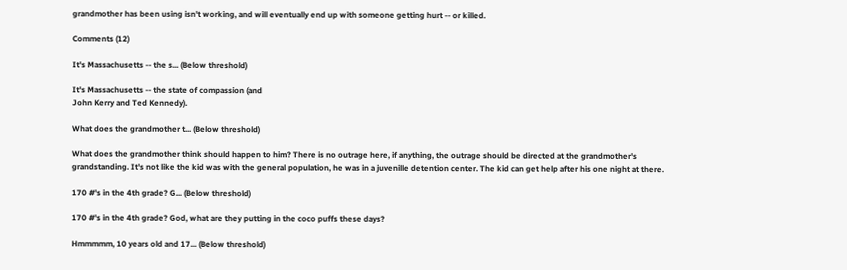grandmother has been using isn't working, and will eventually end up with someone getting hurt -- or killed.

Comments (12)

It's Massachusetts -- the s... (Below threshold)

It's Massachusetts -- the state of compassion (and
John Kerry and Ted Kennedy).

What does the grandmother t... (Below threshold)

What does the grandmother think should happen to him? There is no outrage here, if anything, the outrage should be directed at the grandmother's grandstanding. It's not like the kid was with the general population, he was in a juvenille detention center. The kid can get help after his one night at there.

170 #'s in the 4th grade? G... (Below threshold)

170 #'s in the 4th grade? God, what are they putting in the coco puffs these days?

Hmmmmm, 10 years old and 17... (Below threshold)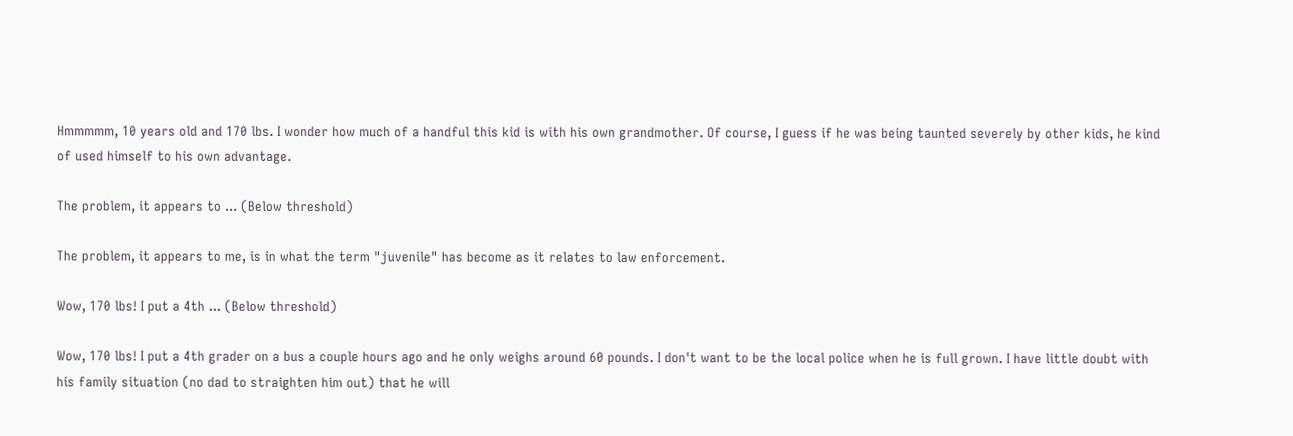Hmmmmm, 10 years old and 170 lbs. I wonder how much of a handful this kid is with his own grandmother. Of course, I guess if he was being taunted severely by other kids, he kind of used himself to his own advantage.

The problem, it appears to ... (Below threshold)

The problem, it appears to me, is in what the term "juvenile" has become as it relates to law enforcement.

Wow, 170 lbs! I put a 4th ... (Below threshold)

Wow, 170 lbs! I put a 4th grader on a bus a couple hours ago and he only weighs around 60 pounds. I don't want to be the local police when he is full grown. I have little doubt with his family situation (no dad to straighten him out) that he will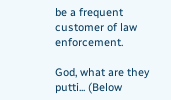be a frequent customer of law enforcement.

God, what are they putti... (Below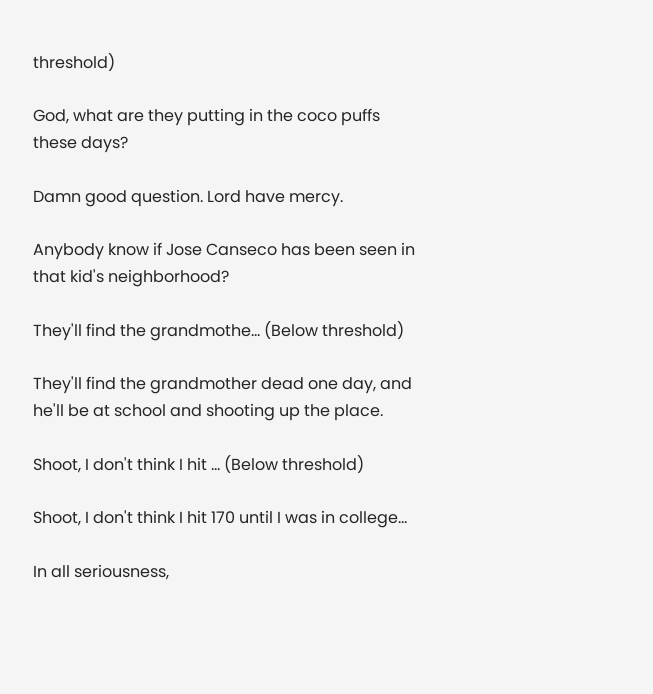threshold)

God, what are they putting in the coco puffs these days?

Damn good question. Lord have mercy.

Anybody know if Jose Canseco has been seen in that kid's neighborhood?

They'll find the grandmothe... (Below threshold)

They'll find the grandmother dead one day, and he'll be at school and shooting up the place.

Shoot, I don't think I hit ... (Below threshold)

Shoot, I don't think I hit 170 until I was in college...

In all seriousness,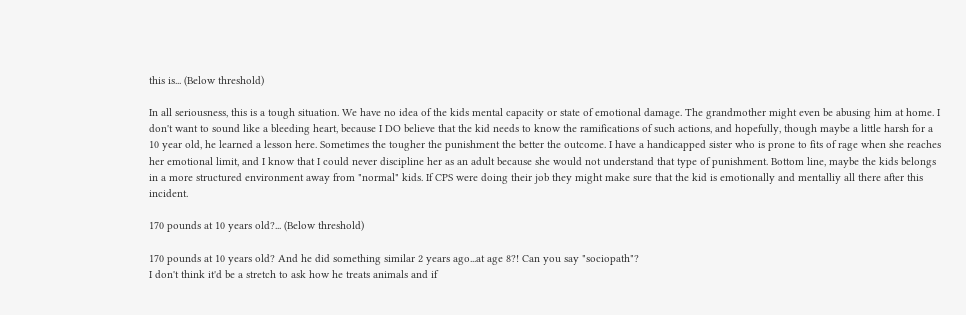this is... (Below threshold)

In all seriousness, this is a tough situation. We have no idea of the kids mental capacity or state of emotional damage. The grandmother might even be abusing him at home. I don't want to sound like a bleeding heart, because I DO believe that the kid needs to know the ramifications of such actions, and hopefully, though maybe a little harsh for a 10 year old, he learned a lesson here. Sometimes the tougher the punishment the better the outcome. I have a handicapped sister who is prone to fits of rage when she reaches her emotional limit, and I know that I could never discipline her as an adult because she would not understand that type of punishment. Bottom line, maybe the kids belongs in a more structured environment away from "normal" kids. If CPS were doing their job they might make sure that the kid is emotionally and mentalliy all there after this incident.

170 pounds at 10 years old?... (Below threshold)

170 pounds at 10 years old? And he did something similar 2 years ago...at age 8?! Can you say "sociopath"?
I don't think it'd be a stretch to ask how he treats animals and if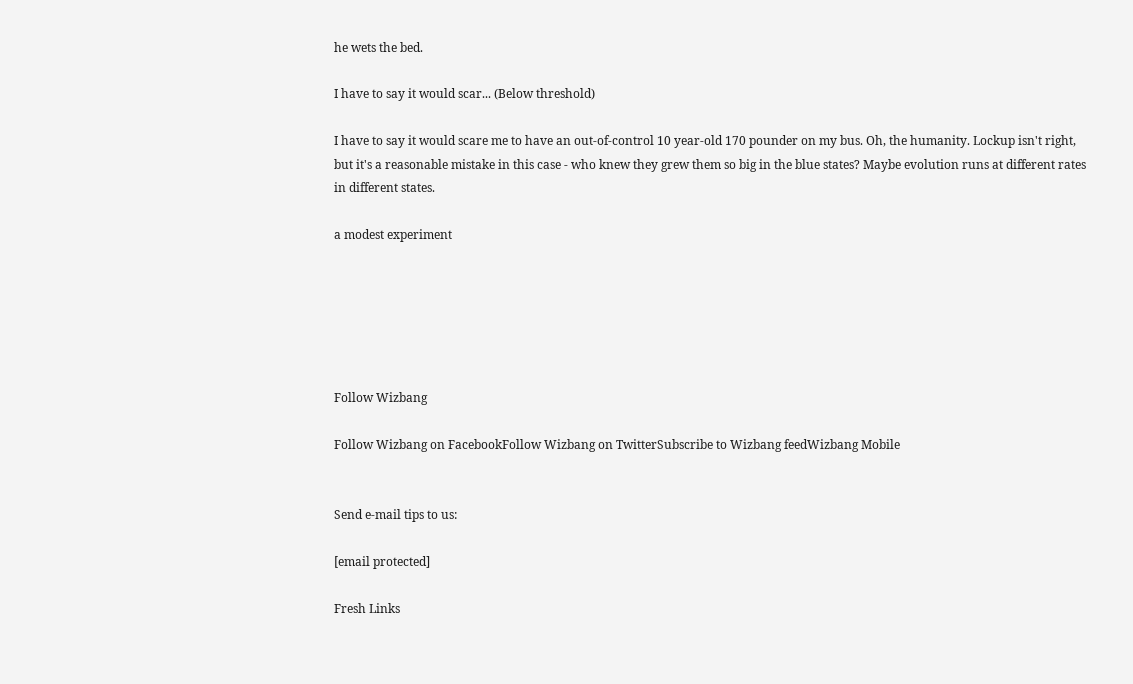he wets the bed.

I have to say it would scar... (Below threshold)

I have to say it would scare me to have an out-of-control 10 year-old 170 pounder on my bus. Oh, the humanity. Lockup isn't right, but it's a reasonable mistake in this case - who knew they grew them so big in the blue states? Maybe evolution runs at different rates in different states.

a modest experiment






Follow Wizbang

Follow Wizbang on FacebookFollow Wizbang on TwitterSubscribe to Wizbang feedWizbang Mobile


Send e-mail tips to us:

[email protected]

Fresh Links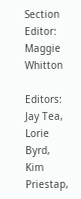Section Editor: Maggie Whitton

Editors: Jay Tea, Lorie Byrd, Kim Priestap,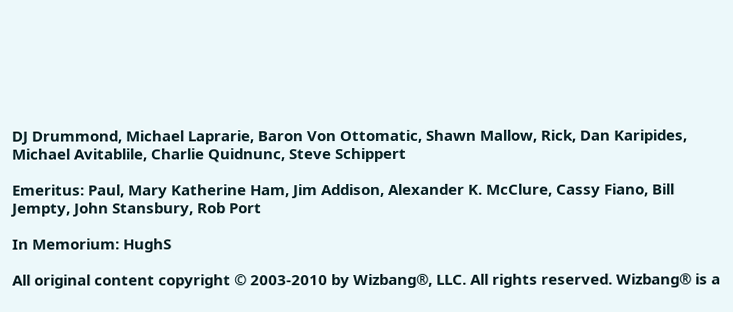DJ Drummond, Michael Laprarie, Baron Von Ottomatic, Shawn Mallow, Rick, Dan Karipides, Michael Avitablile, Charlie Quidnunc, Steve Schippert

Emeritus: Paul, Mary Katherine Ham, Jim Addison, Alexander K. McClure, Cassy Fiano, Bill Jempty, John Stansbury, Rob Port

In Memorium: HughS

All original content copyright © 2003-2010 by Wizbang®, LLC. All rights reserved. Wizbang® is a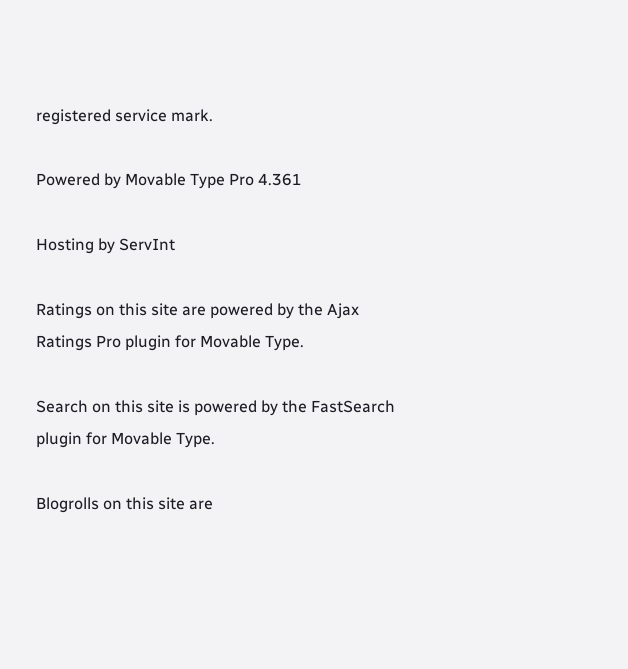registered service mark.

Powered by Movable Type Pro 4.361

Hosting by ServInt

Ratings on this site are powered by the Ajax Ratings Pro plugin for Movable Type.

Search on this site is powered by the FastSearch plugin for Movable Type.

Blogrolls on this site are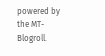powered by the MT-Blogroll.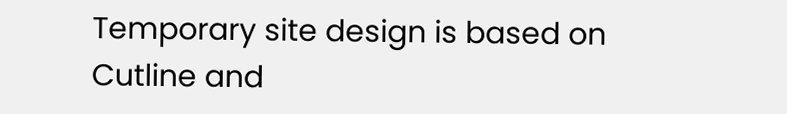Temporary site design is based on Cutline and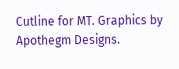Cutline for MT. Graphics by Apothegm Designs.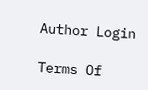Author Login

Terms Of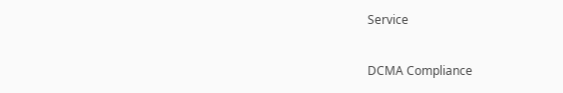Service

DCMA Compliance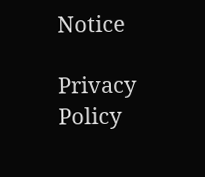Notice

Privacy Policy